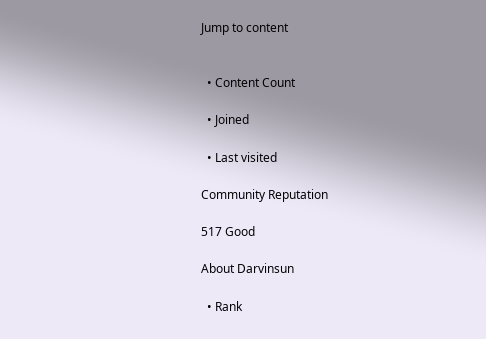Jump to content


  • Content Count

  • Joined

  • Last visited

Community Reputation

517 Good

About Darvinsun

  • Rank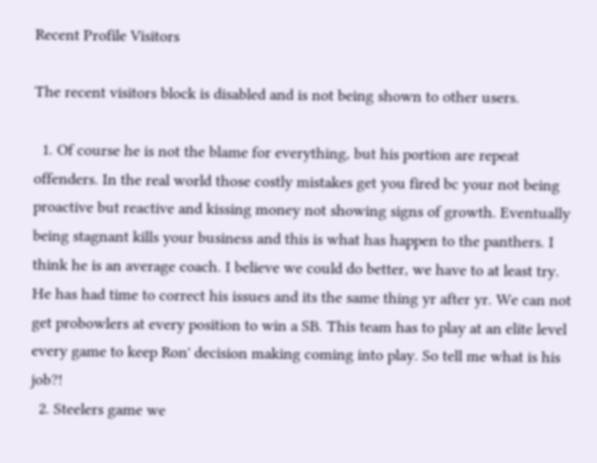Recent Profile Visitors

The recent visitors block is disabled and is not being shown to other users.

  1. Of course he is not the blame for everything, but his portion are repeat offenders. In the real world those costly mistakes get you fired bc your not being proactive but reactive and kissing money not showing signs of growth. Eventually being stagnant kills your business and this is what has happen to the panthers. I think he is an average coach. I believe we could do better, we have to at least try. He has had time to correct his issues and its the same thing yr after yr. We can not get probowlers at every position to win a SB. This team has to play at an elite level every game to keep Ron' decision making coming into play. So tell me what is his job?!
  2. Steelers game we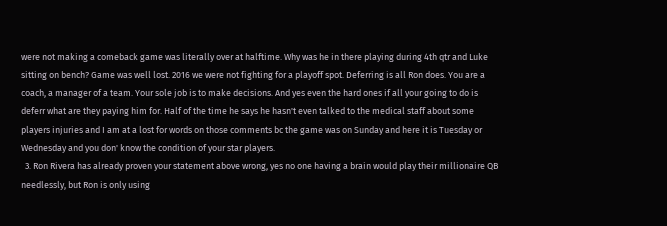were not making a comeback game was literally over at halftime. Why was he in there playing during 4th qtr and Luke sitting on bench? Game was well lost. 2016 we were not fighting for a playoff spot. Deferring is all Ron does. You are a coach, a manager of a team. Your sole job is to make decisions. And yes even the hard ones if all your going to do is deferr what are they paying him for. Half of the time he says he hasn't even talked to the medical staff about some players injuries and I am at a lost for words on those comments bc the game was on Sunday and here it is Tuesday or Wednesday and you don' know the condition of your star players.
  3. Ron Rivera has already proven your statement above wrong, yes no one having a brain would play their millionaire QB needlessly, but Ron is only using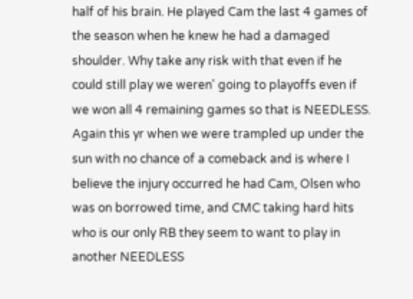half of his brain. He played Cam the last 4 games of the season when he knew he had a damaged shoulder. Why take any risk with that even if he could still play we weren' going to playoffs even if we won all 4 remaining games so that is NEEDLESS. Again this yr when we were trampled up under the sun with no chance of a comeback and is where I believe the injury occurred he had Cam, Olsen who was on borrowed time, and CMC taking hard hits who is our only RB they seem to want to play in another NEEDLESS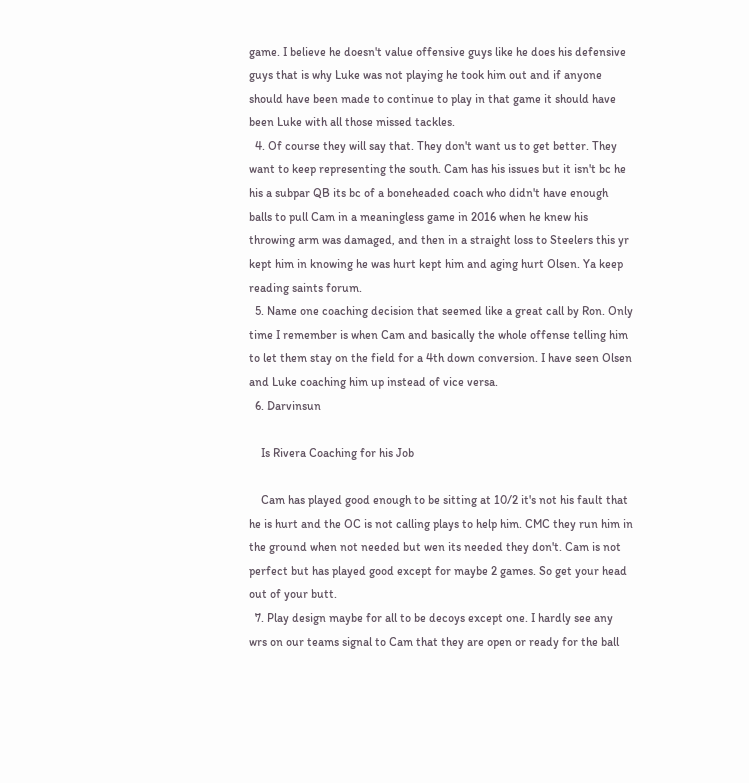game. I believe he doesn't value offensive guys like he does his defensive guys that is why Luke was not playing he took him out and if anyone should have been made to continue to play in that game it should have been Luke with all those missed tackles.
  4. Of course they will say that. They don't want us to get better. They want to keep representing the south. Cam has his issues but it isn't bc he his a subpar QB its bc of a boneheaded coach who didn't have enough balls to pull Cam in a meaningless game in 2016 when he knew his throwing arm was damaged, and then in a straight loss to Steelers this yr kept him in knowing he was hurt kept him and aging hurt Olsen. Ya keep reading saints forum.
  5. Name one coaching decision that seemed like a great call by Ron. Only time I remember is when Cam and basically the whole offense telling him to let them stay on the field for a 4th down conversion. I have seen Olsen and Luke coaching him up instead of vice versa.
  6. Darvinsun

    Is Rivera Coaching for his Job

    Cam has played good enough to be sitting at 10/2 it's not his fault that he is hurt and the OC is not calling plays to help him. CMC they run him in the ground when not needed but wen its needed they don't. Cam is not perfect but has played good except for maybe 2 games. So get your head out of your butt.
  7. Play design maybe for all to be decoys except one. I hardly see any wrs on our teams signal to Cam that they are open or ready for the ball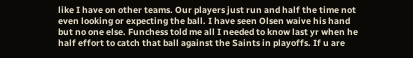like I have on other teams. Our players just run and half the time not even looking or expecting the ball. I have seen Olsen waive his hand but no one else. Funchess told me all I needed to know last yr when he half effort to catch that ball against the Saints in playoffs. If u are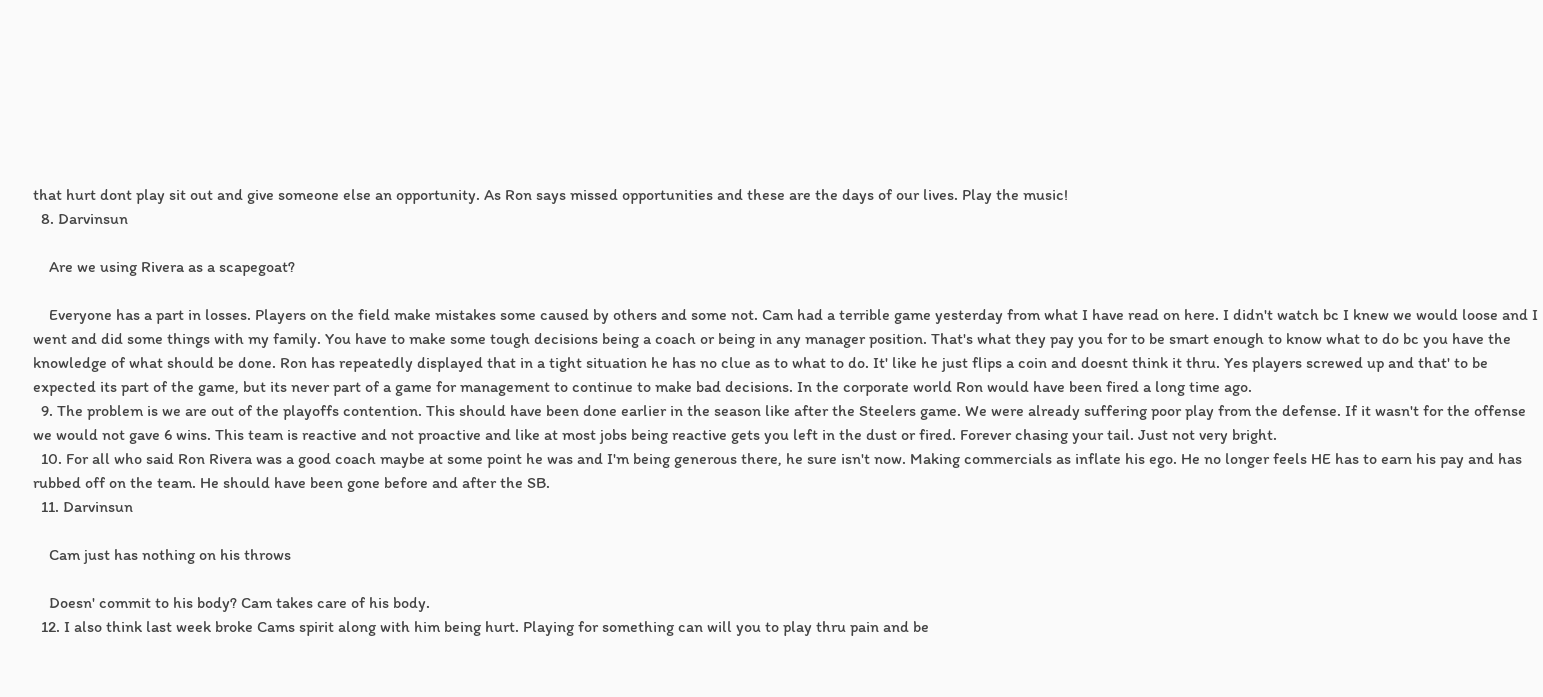that hurt dont play sit out and give someone else an opportunity. As Ron says missed opportunities and these are the days of our lives. Play the music!
  8. Darvinsun

    Are we using Rivera as a scapegoat?

    Everyone has a part in losses. Players on the field make mistakes some caused by others and some not. Cam had a terrible game yesterday from what I have read on here. I didn't watch bc I knew we would loose and I went and did some things with my family. You have to make some tough decisions being a coach or being in any manager position. That's what they pay you for to be smart enough to know what to do bc you have the knowledge of what should be done. Ron has repeatedly displayed that in a tight situation he has no clue as to what to do. It' like he just flips a coin and doesnt think it thru. Yes players screwed up and that' to be expected its part of the game, but its never part of a game for management to continue to make bad decisions. In the corporate world Ron would have been fired a long time ago.
  9. The problem is we are out of the playoffs contention. This should have been done earlier in the season like after the Steelers game. We were already suffering poor play from the defense. If it wasn't for the offense we would not gave 6 wins. This team is reactive and not proactive and like at most jobs being reactive gets you left in the dust or fired. Forever chasing your tail. Just not very bright.
  10. For all who said Ron Rivera was a good coach maybe at some point he was and I'm being generous there, he sure isn't now. Making commercials as inflate his ego. He no longer feels HE has to earn his pay and has rubbed off on the team. He should have been gone before and after the SB.
  11. Darvinsun

    Cam just has nothing on his throws

    Doesn' commit to his body? Cam takes care of his body.
  12. I also think last week broke Cams spirit along with him being hurt. Playing for something can will you to play thru pain and be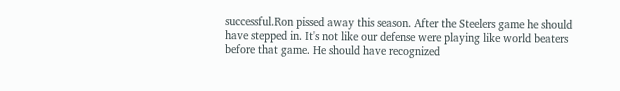successful.Ron pissed away this season. After the Steelers game he should have stepped in. It's not like our defense were playing like world beaters before that game. He should have recognized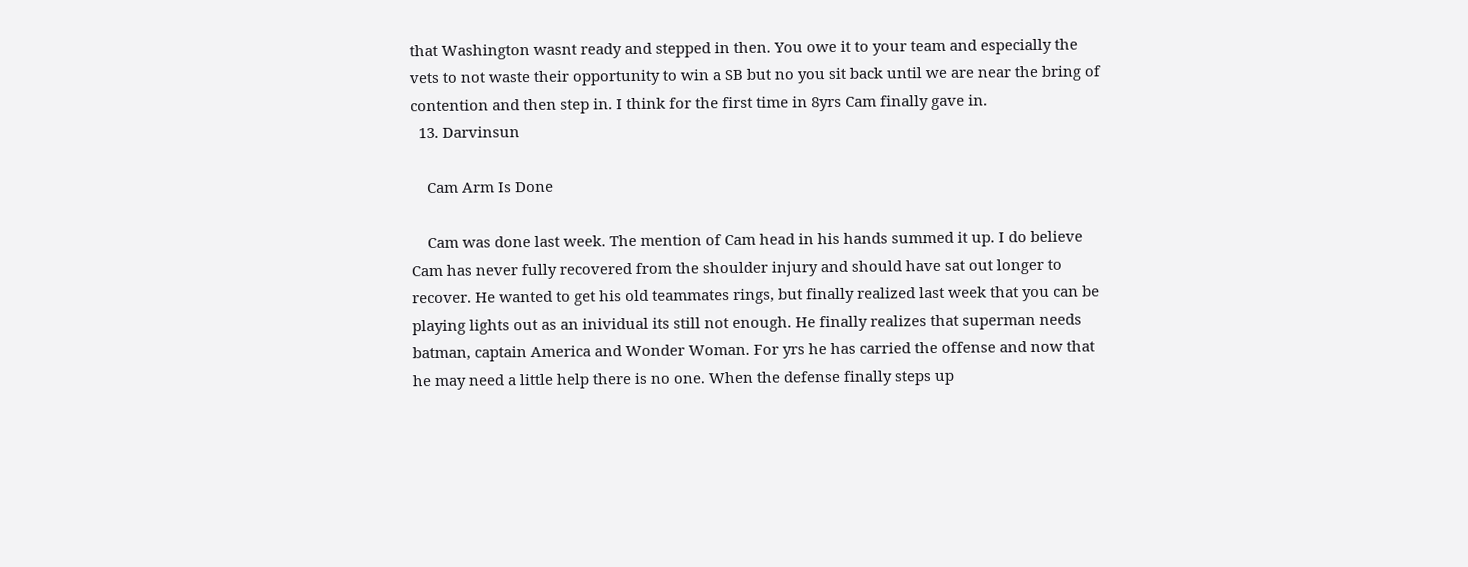that Washington wasnt ready and stepped in then. You owe it to your team and especially the vets to not waste their opportunity to win a SB but no you sit back until we are near the bring of contention and then step in. I think for the first time in 8yrs Cam finally gave in.
  13. Darvinsun

    Cam Arm Is Done

    Cam was done last week. The mention of Cam head in his hands summed it up. I do believe Cam has never fully recovered from the shoulder injury and should have sat out longer to recover. He wanted to get his old teammates rings, but finally realized last week that you can be playing lights out as an inividual its still not enough. He finally realizes that superman needs batman, captain America and Wonder Woman. For yrs he has carried the offense and now that he may need a little help there is no one. When the defense finally steps up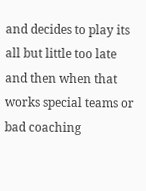and decides to play its all but little too late and then when that works special teams or bad coaching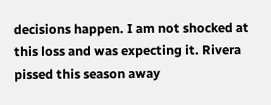decisions happen. I am not shocked at this loss and was expecting it. Rivera pissed this season away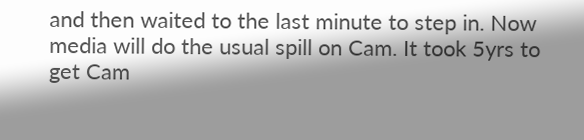and then waited to the last minute to step in. Now media will do the usual spill on Cam. It took 5yrs to get Cam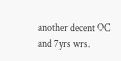another decent OC and 7yrs wrs.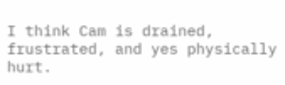I think Cam is drained, frustrated, and yes physically hurt.